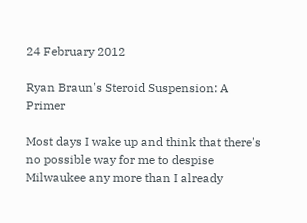24 February 2012

Ryan Braun's Steroid Suspension: A Primer

Most days I wake up and think that there's no possible way for me to despise Milwaukee any more than I already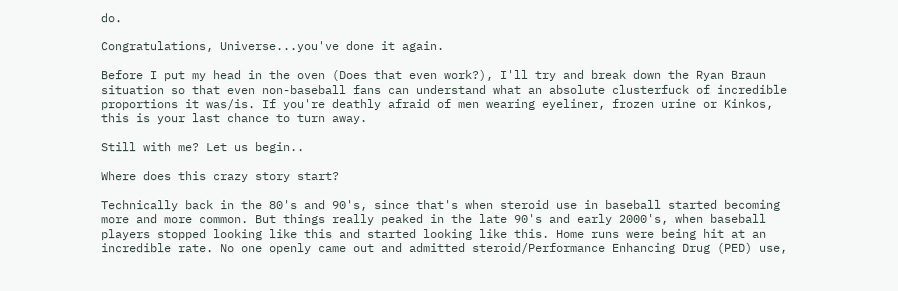do.

Congratulations, Universe...you've done it again.

Before I put my head in the oven (Does that even work?), I'll try and break down the Ryan Braun situation so that even non-baseball fans can understand what an absolute clusterfuck of incredible proportions it was/is. If you're deathly afraid of men wearing eyeliner, frozen urine or Kinkos, this is your last chance to turn away.

Still with me? Let us begin..

Where does this crazy story start?

Technically back in the 80's and 90's, since that's when steroid use in baseball started becoming more and more common. But things really peaked in the late 90's and early 2000's, when baseball players stopped looking like this and started looking like this. Home runs were being hit at an incredible rate. No one openly came out and admitted steroid/Performance Enhancing Drug (PED) use,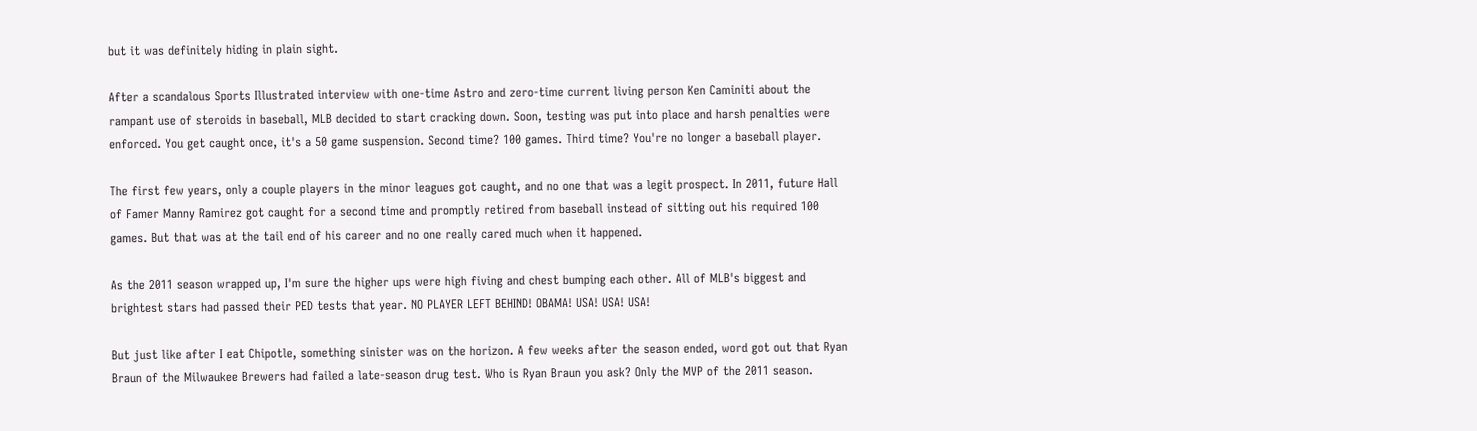but it was definitely hiding in plain sight.

After a scandalous Sports Illustrated interview with one-time Astro and zero-time current living person Ken Caminiti about the rampant use of steroids in baseball, MLB decided to start cracking down. Soon, testing was put into place and harsh penalties were enforced. You get caught once, it's a 50 game suspension. Second time? 100 games. Third time? You're no longer a baseball player.

The first few years, only a couple players in the minor leagues got caught, and no one that was a legit prospect. In 2011, future Hall of Famer Manny Ramirez got caught for a second time and promptly retired from baseball instead of sitting out his required 100 games. But that was at the tail end of his career and no one really cared much when it happened.

As the 2011 season wrapped up, I'm sure the higher ups were high fiving and chest bumping each other. All of MLB's biggest and brightest stars had passed their PED tests that year. NO PLAYER LEFT BEHIND! OBAMA! USA! USA! USA!

But just like after I eat Chipotle, something sinister was on the horizon. A few weeks after the season ended, word got out that Ryan Braun of the Milwaukee Brewers had failed a late-season drug test. Who is Ryan Braun you ask? Only the MVP of the 2011 season.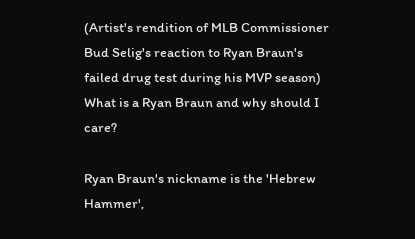(Artist's rendition of MLB Commissioner Bud Selig's reaction to Ryan Braun's  failed drug test during his MVP season)
What is a Ryan Braun and why should I care?

Ryan Braun's nickname is the 'Hebrew Hammer',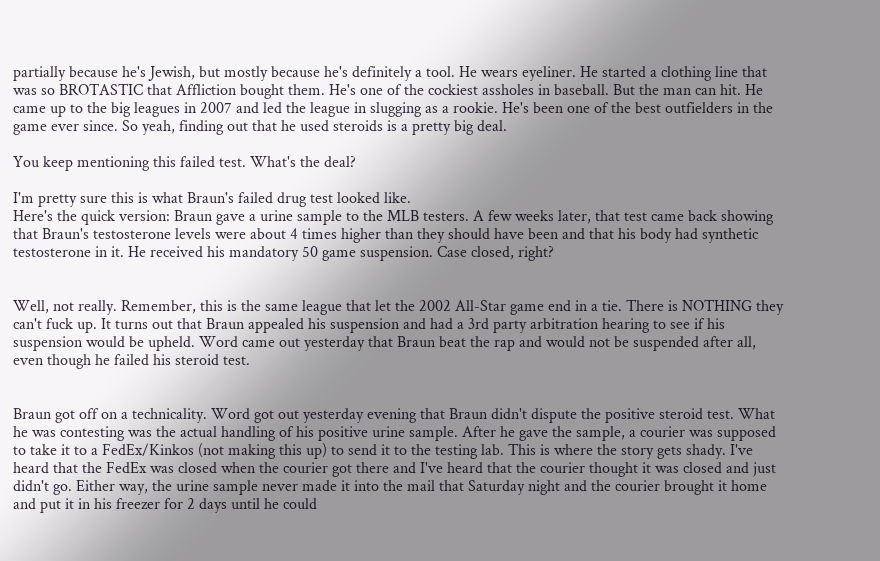partially because he's Jewish, but mostly because he's definitely a tool. He wears eyeliner. He started a clothing line that was so BROTASTIC that Affliction bought them. He's one of the cockiest assholes in baseball. But the man can hit. He came up to the big leagues in 2007 and led the league in slugging as a rookie. He's been one of the best outfielders in the game ever since. So yeah, finding out that he used steroids is a pretty big deal.

You keep mentioning this failed test. What's the deal?

I'm pretty sure this is what Braun's failed drug test looked like.
Here's the quick version: Braun gave a urine sample to the MLB testers. A few weeks later, that test came back showing that Braun's testosterone levels were about 4 times higher than they should have been and that his body had synthetic testosterone in it. He received his mandatory 50 game suspension. Case closed, right?


Well, not really. Remember, this is the same league that let the 2002 All-Star game end in a tie. There is NOTHING they can't fuck up. It turns out that Braun appealed his suspension and had a 3rd party arbitration hearing to see if his suspension would be upheld. Word came out yesterday that Braun beat the rap and would not be suspended after all, even though he failed his steroid test.


Braun got off on a technicality. Word got out yesterday evening that Braun didn't dispute the positive steroid test. What he was contesting was the actual handling of his positive urine sample. After he gave the sample, a courier was supposed to take it to a FedEx/Kinkos (not making this up) to send it to the testing lab. This is where the story gets shady. I've heard that the FedEx was closed when the courier got there and I've heard that the courier thought it was closed and just didn't go. Either way, the urine sample never made it into the mail that Saturday night and the courier brought it home and put it in his freezer for 2 days until he could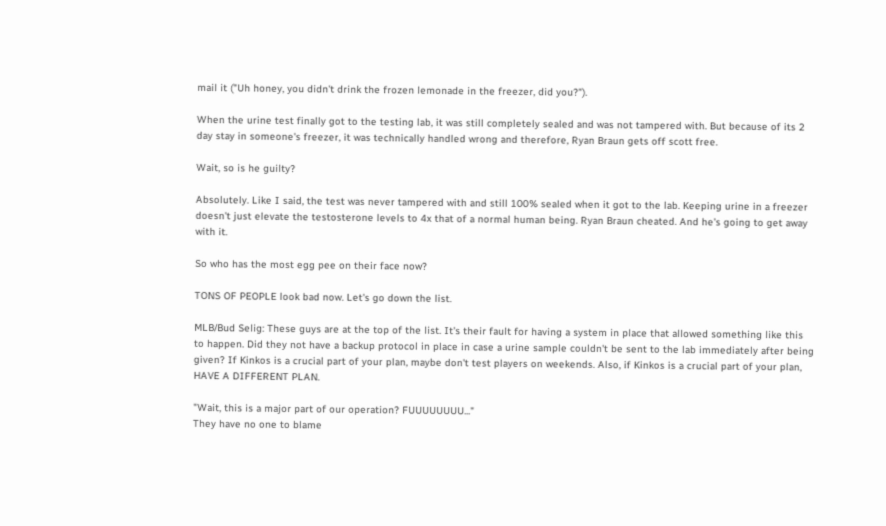mail it ("Uh honey, you didn't drink the frozen lemonade in the freezer, did you?").

When the urine test finally got to the testing lab, it was still completely sealed and was not tampered with. But because of its 2 day stay in someone's freezer, it was technically handled wrong and therefore, Ryan Braun gets off scott free.

Wait, so is he guilty?

Absolutely. Like I said, the test was never tampered with and still 100% sealed when it got to the lab. Keeping urine in a freezer doesn't just elevate the testosterone levels to 4x that of a normal human being. Ryan Braun cheated. And he's going to get away with it.

So who has the most egg pee on their face now?

TONS OF PEOPLE look bad now. Let's go down the list.

MLB/Bud Selig: These guys are at the top of the list. It's their fault for having a system in place that allowed something like this to happen. Did they not have a backup protocol in place in case a urine sample couldn't be sent to the lab immediately after being given? If Kinkos is a crucial part of your plan, maybe don't test players on weekends. Also, if Kinkos is a crucial part of your plan, HAVE A DIFFERENT PLAN.

"Wait, this is a major part of our operation? FUUUUUUUU..."
They have no one to blame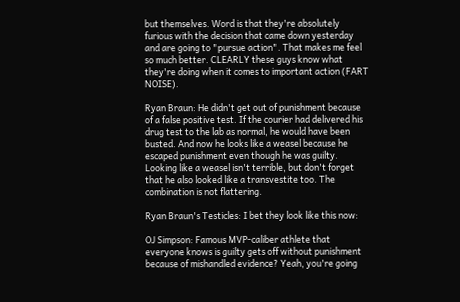but themselves. Word is that they're absolutely furious with the decision that came down yesterday and are going to "pursue action". That makes me feel so much better. CLEARLY these guys know what they're doing when it comes to important action (FART NOISE).

Ryan Braun: He didn't get out of punishment because of a false positive test. If the courier had delivered his drug test to the lab as normal, he would have been busted. And now he looks like a weasel because he escaped punishment even though he was guilty. Looking like a weasel isn't terrible, but don't forget that he also looked like a transvestite too. The combination is not flattering.

Ryan Braun's Testicles: I bet they look like this now:

OJ Simpson: Famous MVP-caliber athlete that everyone knows is guilty gets off without punishment because of mishandled evidence? Yeah, you're going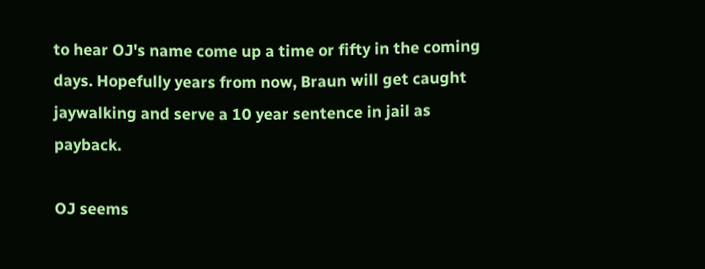to hear OJ's name come up a time or fifty in the coming days. Hopefully years from now, Braun will get caught jaywalking and serve a 10 year sentence in jail as payback.

OJ seems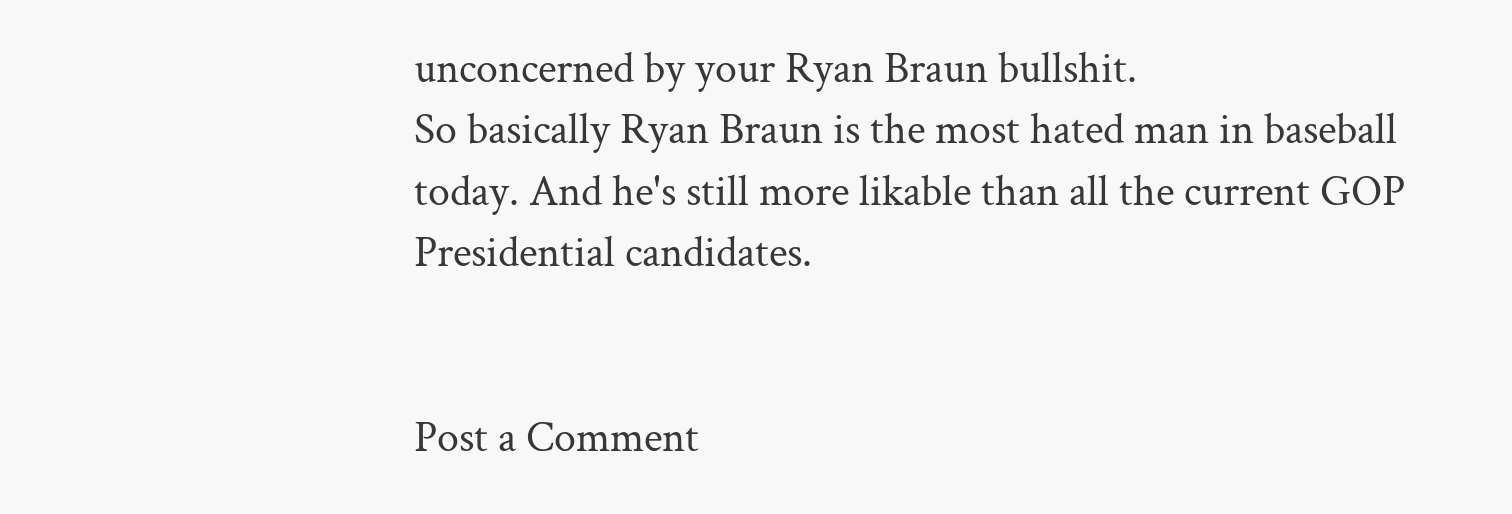unconcerned by your Ryan Braun bullshit.
So basically Ryan Braun is the most hated man in baseball today. And he's still more likable than all the current GOP Presidential candidates.


Post a Comment